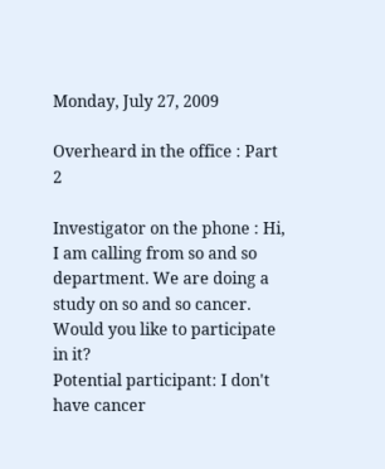Monday, July 27, 2009

Overheard in the office : Part 2

Investigator on the phone : Hi, I am calling from so and so department. We are doing a study on so and so cancer. Would you like to participate in it?
Potential participant: I don't have cancer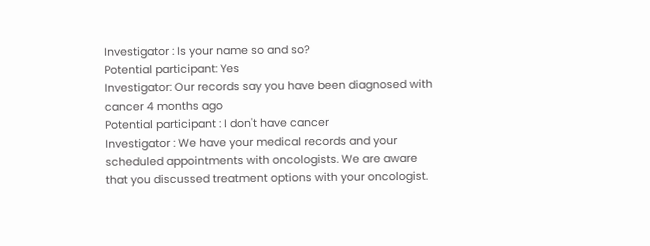Investigator : Is your name so and so?
Potential participant: Yes
Investigator: Our records say you have been diagnosed with cancer 4 months ago
Potential participant : I don't have cancer
Investigator : We have your medical records and your scheduled appointments with oncologists. We are aware that you discussed treatment options with your oncologist.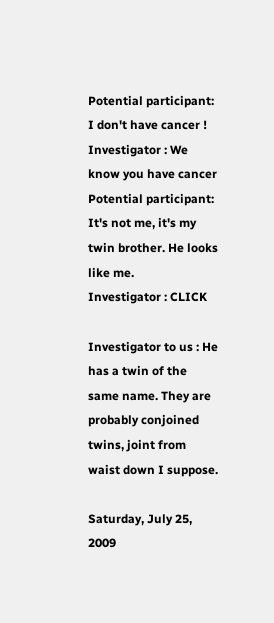Potential participant: I don't have cancer !
Investigator : We know you have cancer
Potential participant: It's not me, it's my twin brother. He looks like me.
Investigator : CLICK

Investigator to us : He has a twin of the same name. They are probably conjoined twins, joint from waist down I suppose.

Saturday, July 25, 2009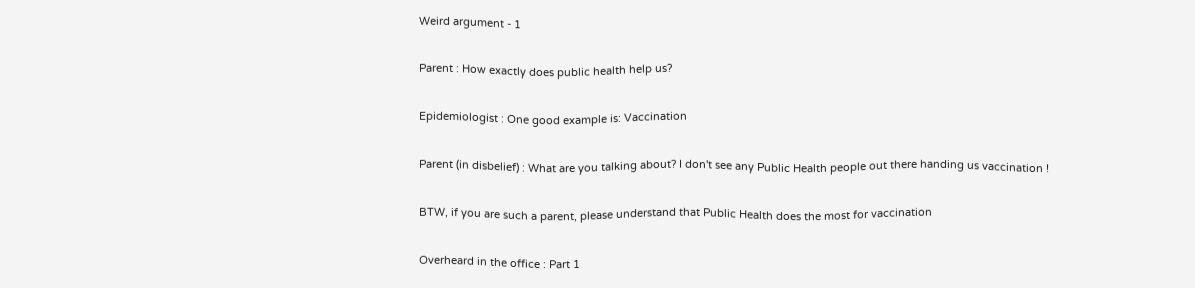Weird argument - 1

Parent : How exactly does public health help us?

Epidemiologist : One good example is: Vaccination

Parent (in disbelief) : What are you talking about? I don't see any Public Health people out there handing us vaccination !

BTW, if you are such a parent, please understand that Public Health does the most for vaccination

Overheard in the office : Part 1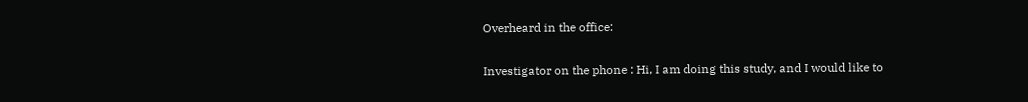Overheard in the office:

Investigator on the phone : Hi, I am doing this study, and I would like to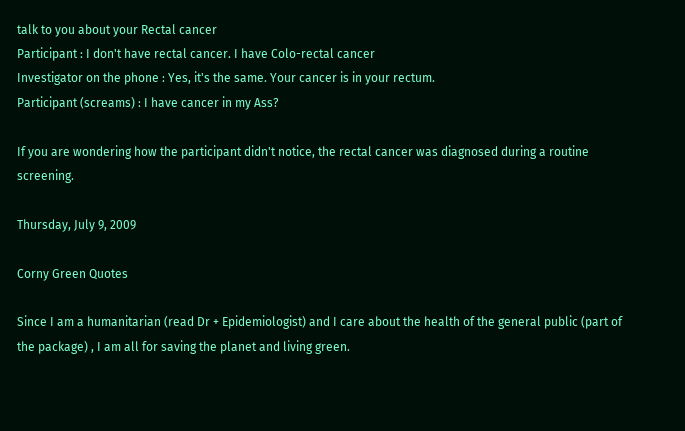talk to you about your Rectal cancer
Participant : I don't have rectal cancer. I have Colo-rectal cancer
Investigator on the phone : Yes, it's the same. Your cancer is in your rectum.
Participant (screams) : I have cancer in my Ass?

If you are wondering how the participant didn't notice, the rectal cancer was diagnosed during a routine screening.

Thursday, July 9, 2009

Corny Green Quotes

Since I am a humanitarian (read Dr + Epidemiologist) and I care about the health of the general public (part of the package) , I am all for saving the planet and living green.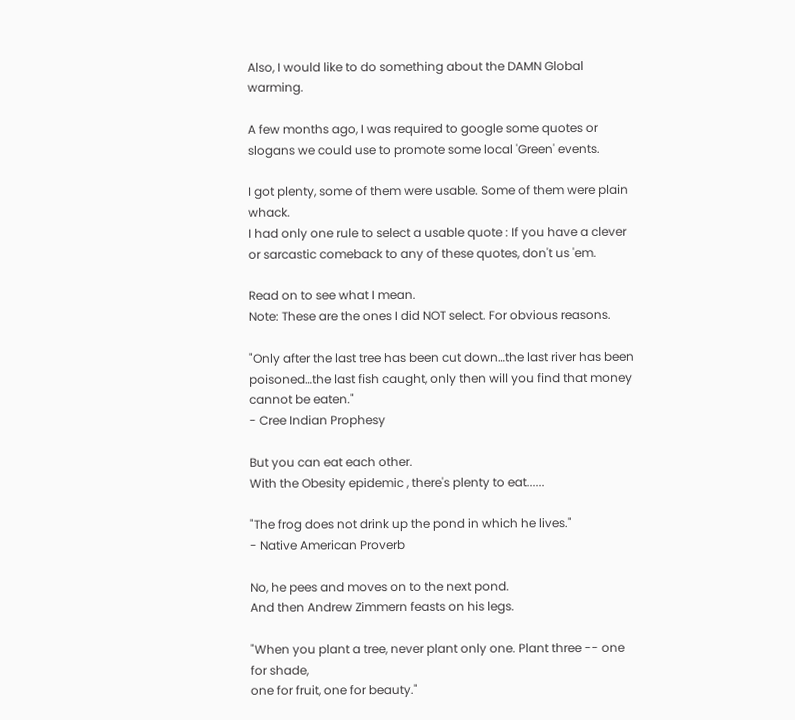Also, I would like to do something about the DAMN Global warming.

A few months ago, I was required to google some quotes or slogans we could use to promote some local 'Green' events.

I got plenty, some of them were usable. Some of them were plain whack.
I had only one rule to select a usable quote : If you have a clever or sarcastic comeback to any of these quotes, don't us 'em.

Read on to see what I mean.
Note: These are the ones I did NOT select. For obvious reasons.

"Only after the last tree has been cut down…the last river has been poisoned…the last fish caught, only then will you find that money cannot be eaten."
- Cree Indian Prophesy

But you can eat each other.
With the Obesity epidemic , there's plenty to eat......

"The frog does not drink up the pond in which he lives."
- Native American Proverb

No, he pees and moves on to the next pond.
And then Andrew Zimmern feasts on his legs.

"When you plant a tree, never plant only one. Plant three -- one for shade,
one for fruit, one for beauty."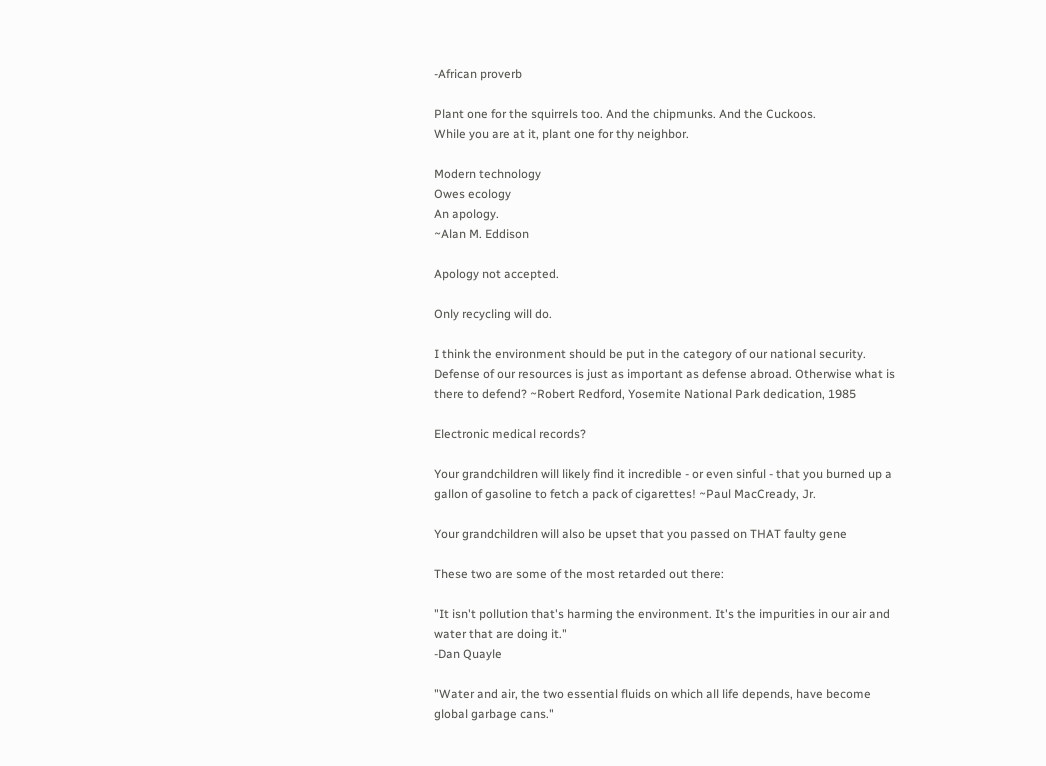-African proverb

Plant one for the squirrels too. And the chipmunks. And the Cuckoos.
While you are at it, plant one for thy neighbor.

Modern technology
Owes ecology
An apology.
~Alan M. Eddison

Apology not accepted.

Only recycling will do.

I think the environment should be put in the category of our national security. Defense of our resources is just as important as defense abroad. Otherwise what is there to defend? ~Robert Redford, Yosemite National Park dedication, 1985

Electronic medical records?

Your grandchildren will likely find it incredible - or even sinful - that you burned up a gallon of gasoline to fetch a pack of cigarettes! ~Paul MacCready, Jr.

Your grandchildren will also be upset that you passed on THAT faulty gene

These two are some of the most retarded out there:

"It isn't pollution that's harming the environment. It's the impurities in our air and water that are doing it."
-Dan Quayle

"Water and air, the two essential fluids on which all life depends, have become global garbage cans."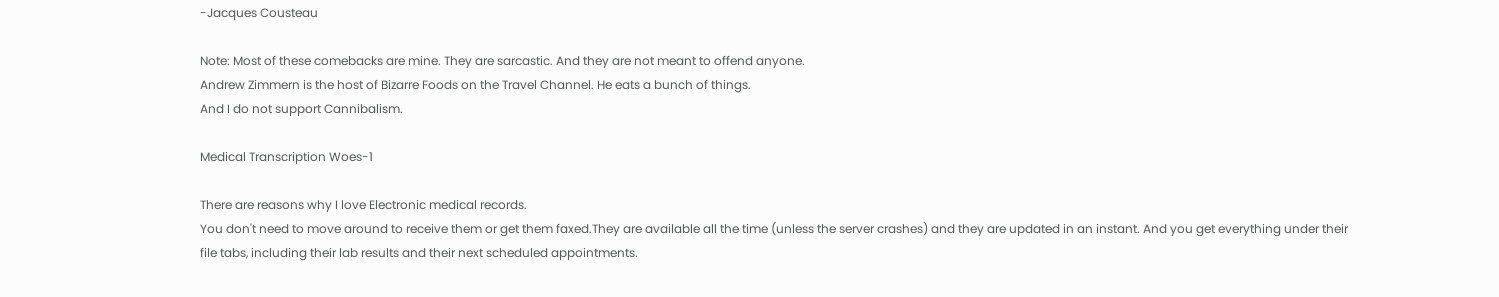-Jacques Cousteau

Note: Most of these comebacks are mine. They are sarcastic. And they are not meant to offend anyone.
Andrew Zimmern is the host of Bizarre Foods on the Travel Channel. He eats a bunch of things.
And I do not support Cannibalism.

Medical Transcription Woes-1

There are reasons why I love Electronic medical records.
You don't need to move around to receive them or get them faxed.They are available all the time (unless the server crashes) and they are updated in an instant. And you get everything under their file tabs, including their lab results and their next scheduled appointments.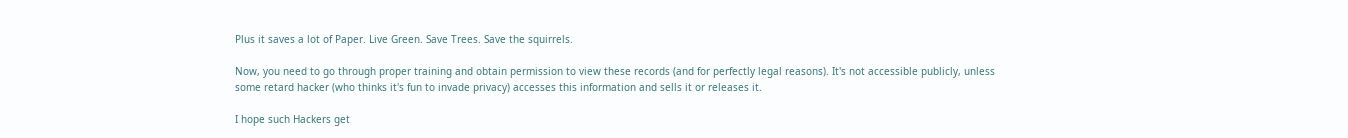Plus it saves a lot of Paper. Live Green. Save Trees. Save the squirrels.

Now, you need to go through proper training and obtain permission to view these records (and for perfectly legal reasons). It's not accessible publicly, unless some retard hacker (who thinks it's fun to invade privacy) accesses this information and sells it or releases it.

I hope such Hackers get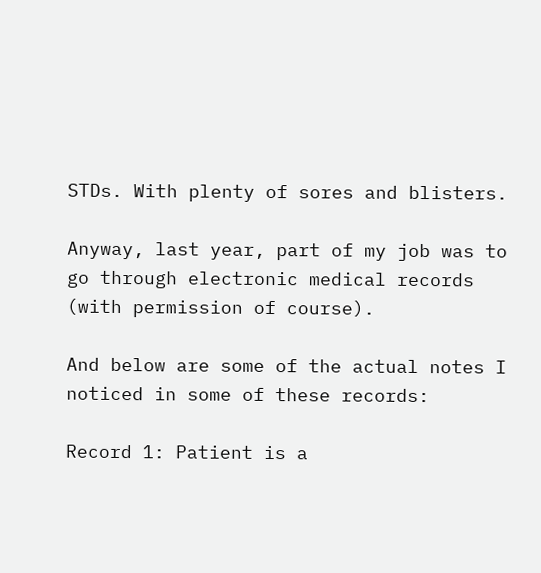STDs. With plenty of sores and blisters.

Anyway, last year, part of my job was to go through electronic medical records (with permission of course).

And below are some of the actual notes I noticed in some of these records:

Record 1: Patient is a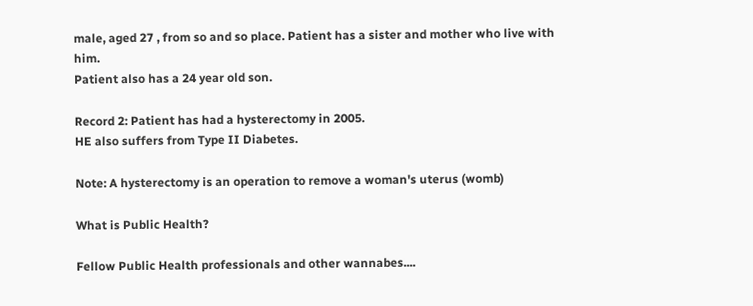male, aged 27 , from so and so place. Patient has a sister and mother who live with him.
Patient also has a 24 year old son.

Record 2: Patient has had a hysterectomy in 2005.
HE also suffers from Type II Diabetes.

Note: A hysterectomy is an operation to remove a woman's uterus (womb)

What is Public Health?

Fellow Public Health professionals and other wannabes....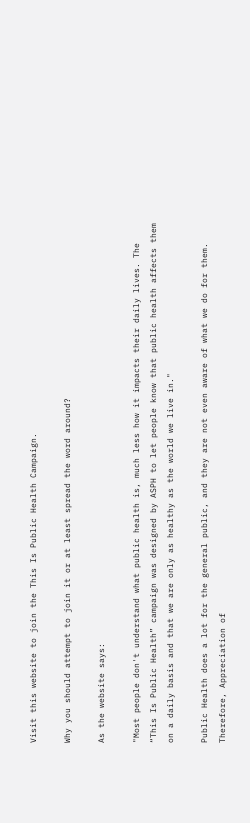Visit this website to join the This Is Public Health Campaign.

Why you should attempt to join it or at least spread the word around?

As the website says:

"Most people don't understand what public health is, much less how it impacts their daily lives. The “This Is Public Health” campaign was designed by ASPH to let people know that public health affects them on a daily basis and that we are only as healthy as the world we live in."

Public Health does a lot for the general public, and they are not even aware of what we do for them. Therefore, Appreciation of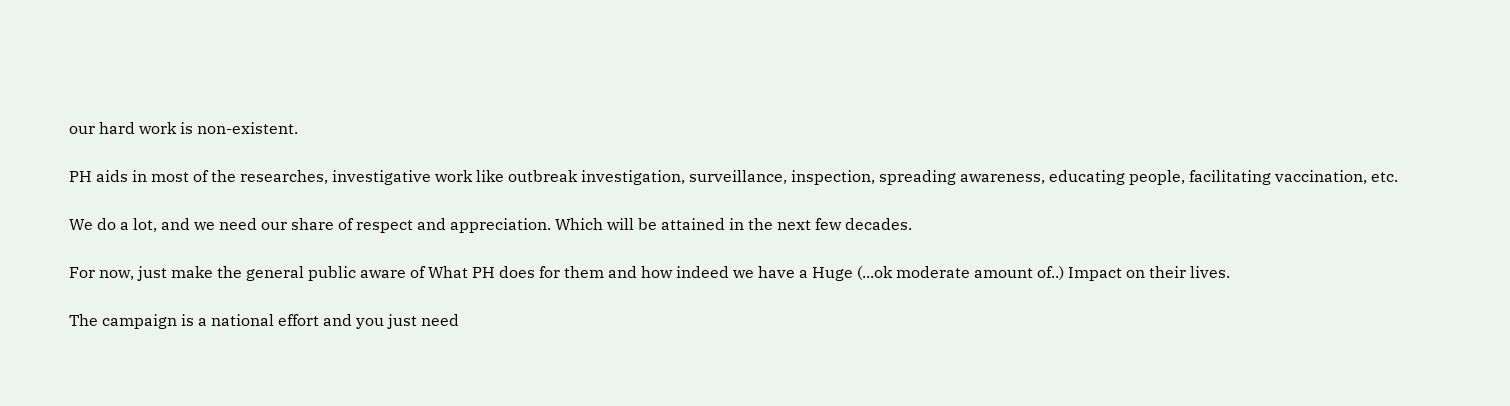our hard work is non-existent.

PH aids in most of the researches, investigative work like outbreak investigation, surveillance, inspection, spreading awareness, educating people, facilitating vaccination, etc.

We do a lot, and we need our share of respect and appreciation. Which will be attained in the next few decades.

For now, just make the general public aware of What PH does for them and how indeed we have a Huge (...ok moderate amount of..) Impact on their lives.

The campaign is a national effort and you just need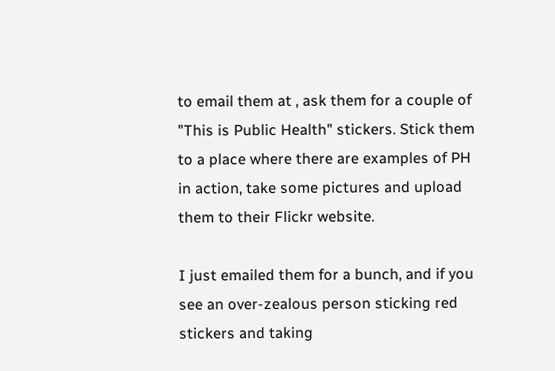to email them at , ask them for a couple of "This is Public Health" stickers. Stick them to a place where there are examples of PH in action, take some pictures and upload them to their Flickr website.

I just emailed them for a bunch, and if you see an over-zealous person sticking red stickers and taking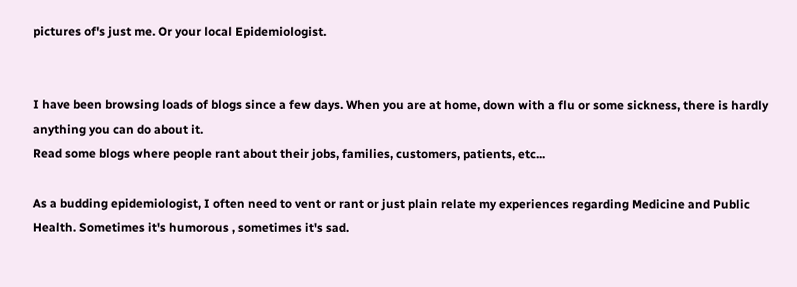pictures of's just me. Or your local Epidemiologist.


I have been browsing loads of blogs since a few days. When you are at home, down with a flu or some sickness, there is hardly anything you can do about it.
Read some blogs where people rant about their jobs, families, customers, patients, etc...

As a budding epidemiologist, I often need to vent or rant or just plain relate my experiences regarding Medicine and Public Health. Sometimes it's humorous , sometimes it's sad.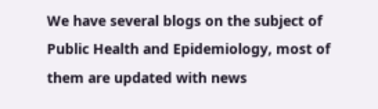We have several blogs on the subject of Public Health and Epidemiology, most of them are updated with news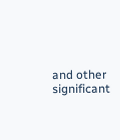and other significant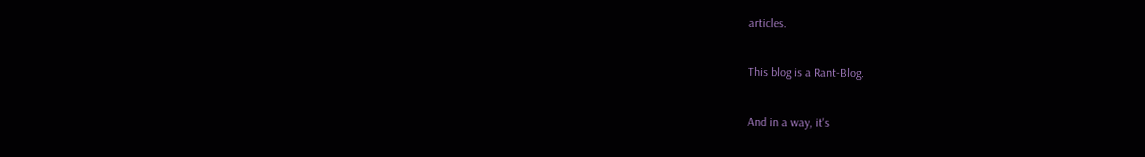articles.

This blog is a Rant-Blog.

And in a way, it's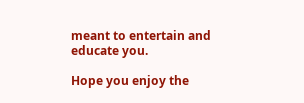meant to entertain and educate you.

Hope you enjoy the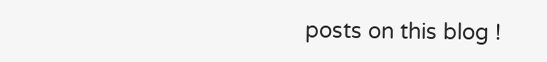posts on this blog !